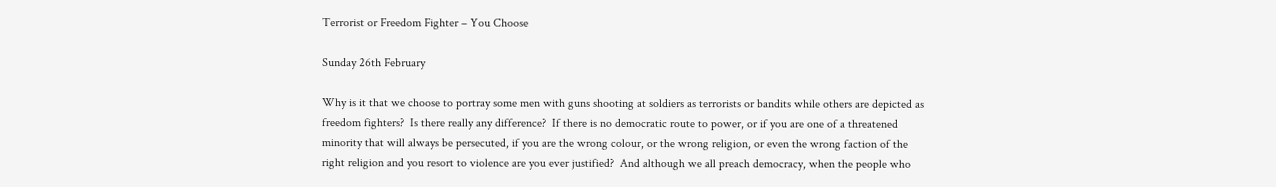Terrorist or Freedom Fighter – You Choose

Sunday 26th February

Why is it that we choose to portray some men with guns shooting at soldiers as terrorists or bandits while others are depicted as freedom fighters?  Is there really any difference?  If there is no democratic route to power, or if you are one of a threatened minority that will always be persecuted, if you are the wrong colour, or the wrong religion, or even the wrong faction of the right religion and you resort to violence are you ever justified?  And although we all preach democracy, when the people who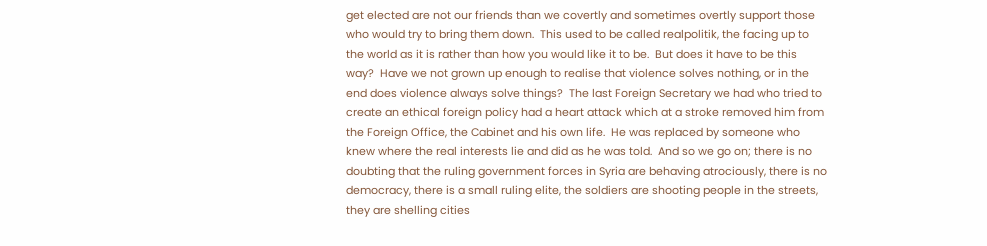get elected are not our friends than we covertly and sometimes overtly support those who would try to bring them down.  This used to be called realpolitik, the facing up to the world as it is rather than how you would like it to be.  But does it have to be this way?  Have we not grown up enough to realise that violence solves nothing, or in the end does violence always solve things?  The last Foreign Secretary we had who tried to create an ethical foreign policy had a heart attack which at a stroke removed him from the Foreign Office, the Cabinet and his own life.  He was replaced by someone who knew where the real interests lie and did as he was told.  And so we go on; there is no doubting that the ruling government forces in Syria are behaving atrociously, there is no democracy, there is a small ruling elite, the soldiers are shooting people in the streets, they are shelling cities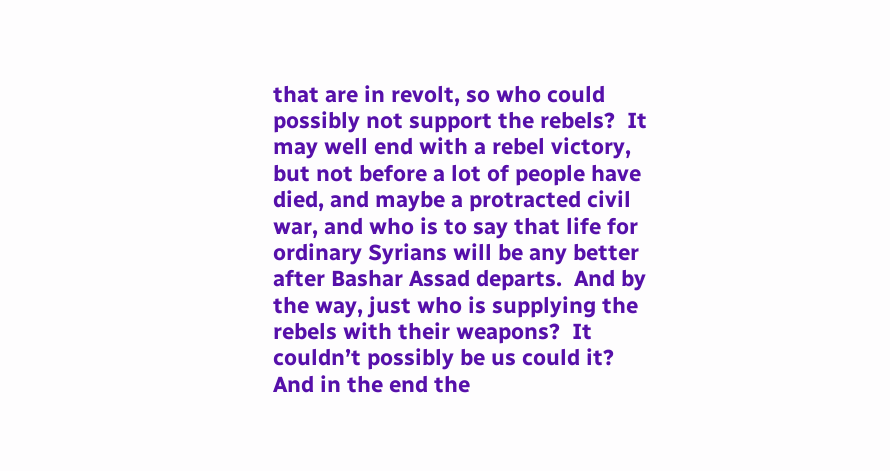that are in revolt, so who could possibly not support the rebels?  It may well end with a rebel victory, but not before a lot of people have died, and maybe a protracted civil war, and who is to say that life for ordinary Syrians will be any better after Bashar Assad departs.  And by the way, just who is supplying the rebels with their weapons?  It couldn’t possibly be us could it?   And in the end the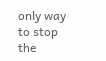only way to stop the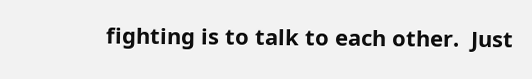fighting is to talk to each other.  Just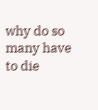why do so many have to die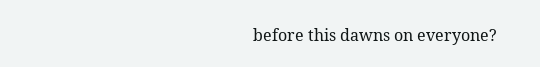before this dawns on everyone?